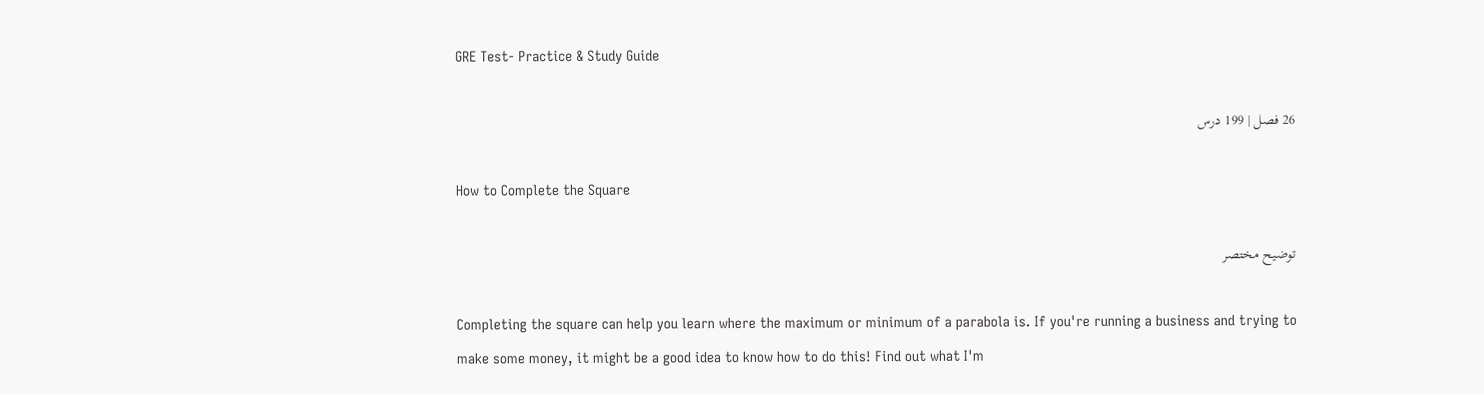GRE Test- Practice & Study Guide

26 فصل | 199 درس

How to Complete the Square

توضیح مختصر

Completing the square can help you learn where the maximum or minimum of a parabola is. If you're running a business and trying to make some money, it might be a good idea to know how to do this! Find out what I'm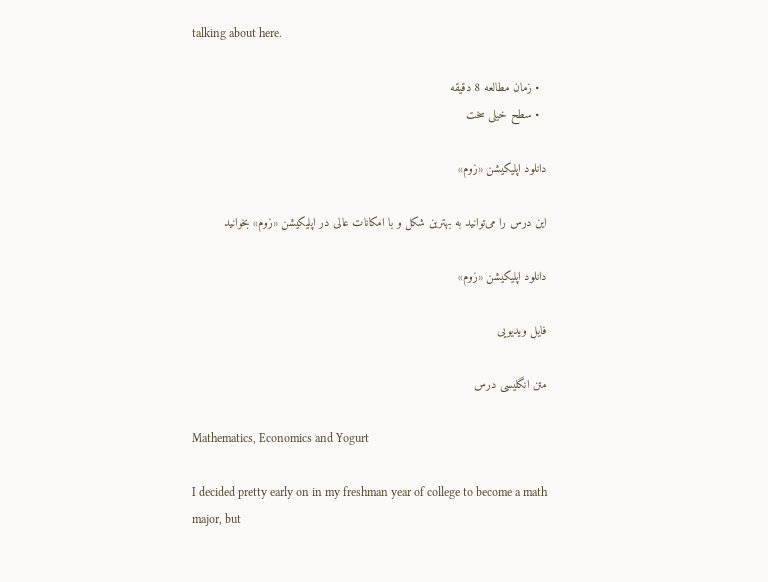talking about here.

  • زمان مطالعه 8 دقیقه
  • سطح خیلی سخت

دانلود اپلیکیشن «زوم»

این درس را می‌توانید به بهترین شکل و با امکانات عالی در اپلیکیشن «زوم» بخوانید

دانلود اپلیکیشن «زوم»

فایل ویدیویی

متن انگلیسی درس

Mathematics, Economics and Yogurt

I decided pretty early on in my freshman year of college to become a math major, but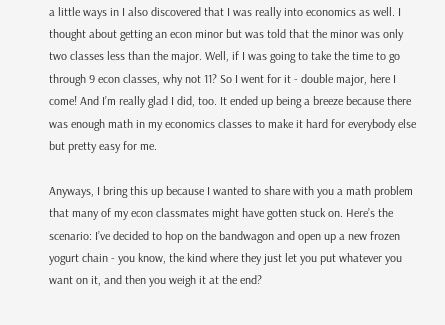a little ways in I also discovered that I was really into economics as well. I thought about getting an econ minor but was told that the minor was only two classes less than the major. Well, if I was going to take the time to go through 9 econ classes, why not 11? So I went for it - double major, here I come! And I’m really glad I did, too. It ended up being a breeze because there was enough math in my economics classes to make it hard for everybody else but pretty easy for me.

Anyways, I bring this up because I wanted to share with you a math problem that many of my econ classmates might have gotten stuck on. Here’s the scenario: I’ve decided to hop on the bandwagon and open up a new frozen yogurt chain - you know, the kind where they just let you put whatever you want on it, and then you weigh it at the end?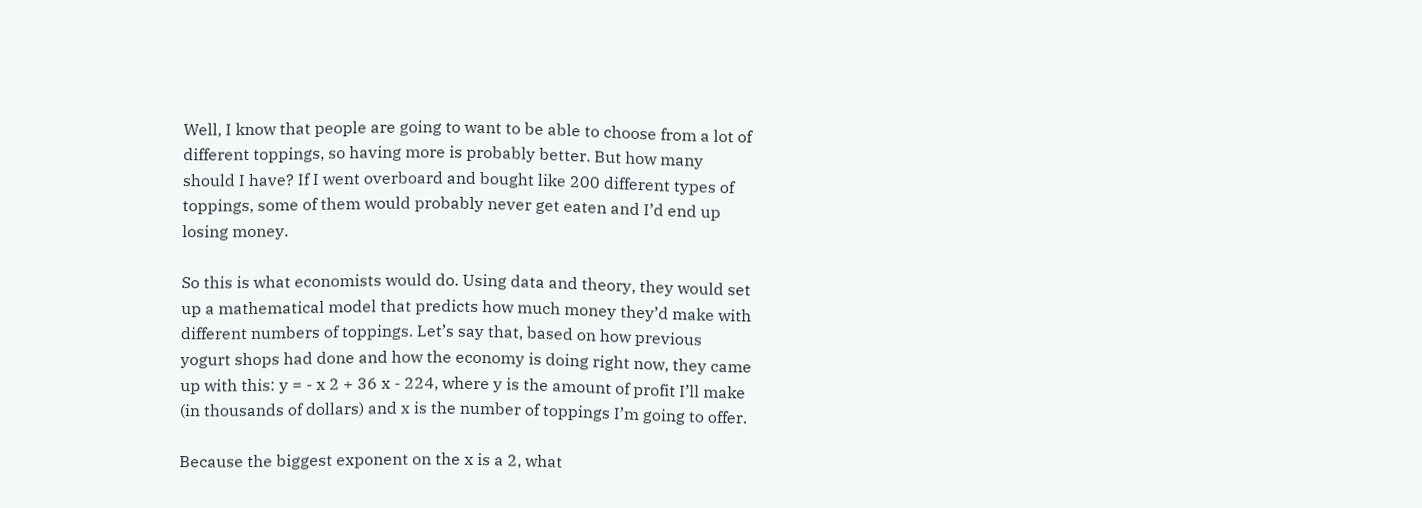Well, I know that people are going to want to be able to choose from a lot of different toppings, so having more is probably better. But how many should I have? If I went overboard and bought like 200 different types of toppings, some of them would probably never get eaten and I’d end up losing money.

So this is what economists would do. Using data and theory, they would set up a mathematical model that predicts how much money they’d make with different numbers of toppings. Let’s say that, based on how previous yogurt shops had done and how the economy is doing right now, they came up with this: y = - x 2 + 36 x - 224, where y is the amount of profit I’ll make (in thousands of dollars) and x is the number of toppings I’m going to offer.

Because the biggest exponent on the x is a 2, what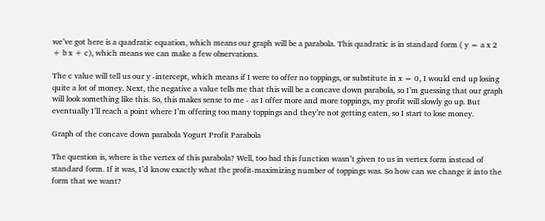we’ve got here is a quadratic equation, which means our graph will be a parabola. This quadratic is in standard form ( y = a x 2 + b x + c), which means we can make a few observations.

The c value will tell us our y -intercept, which means if I were to offer no toppings, or substitute in x = 0, I would end up losing quite a lot of money. Next, the negative a value tells me that this will be a concave down parabola, so I’m guessing that our graph will look something like this. So, this makes sense to me - as I offer more and more toppings, my profit will slowly go up. But eventually I’ll reach a point where I’m offering too many toppings and they’re not getting eaten, so I start to lose money.

Graph of the concave down parabola Yogurt Profit Parabola

The question is, where is the vertex of this parabola? Well, too bad this function wasn’t given to us in vertex form instead of standard form. If it was, I’d know exactly what the profit-maximizing number of toppings was. So how can we change it into the form that we want?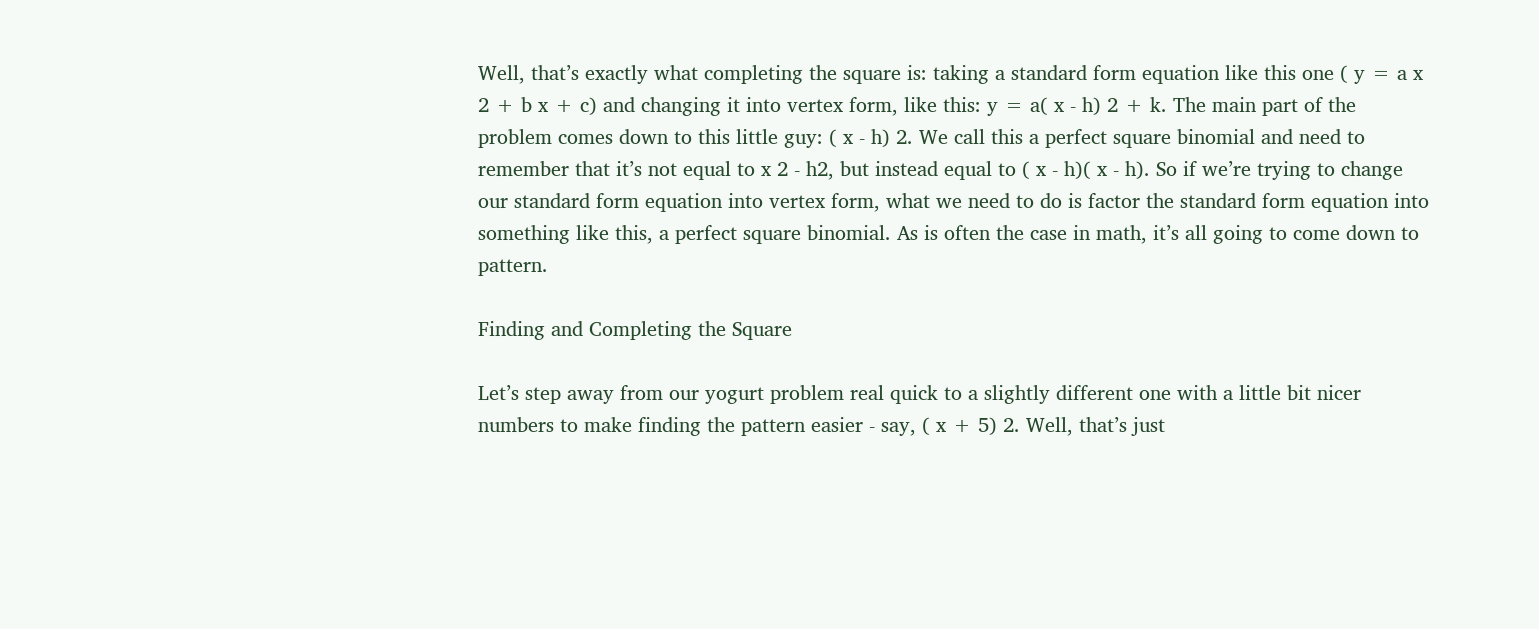Well, that’s exactly what completing the square is: taking a standard form equation like this one ( y = a x 2 + b x + c) and changing it into vertex form, like this: y = a( x - h) 2 + k. The main part of the problem comes down to this little guy: ( x - h) 2. We call this a perfect square binomial and need to remember that it’s not equal to x 2 - h2, but instead equal to ( x - h)( x - h). So if we’re trying to change our standard form equation into vertex form, what we need to do is factor the standard form equation into something like this, a perfect square binomial. As is often the case in math, it’s all going to come down to pattern.

Finding and Completing the Square

Let’s step away from our yogurt problem real quick to a slightly different one with a little bit nicer numbers to make finding the pattern easier - say, ( x + 5) 2. Well, that’s just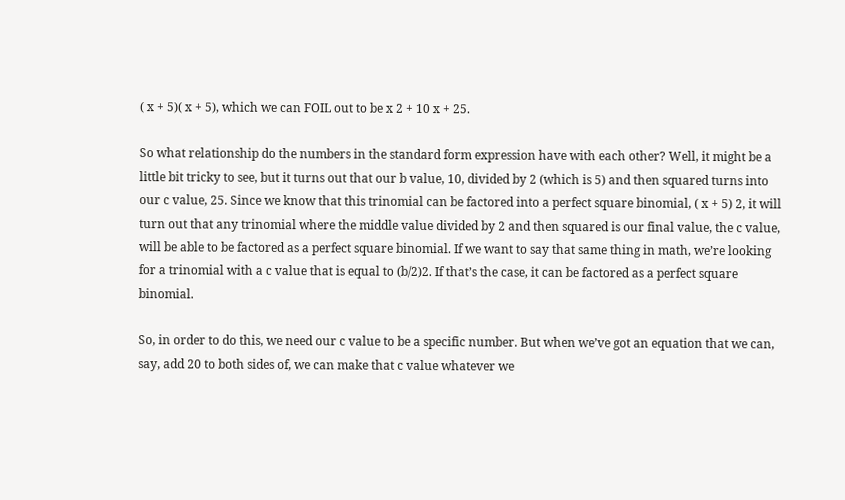( x + 5)( x + 5), which we can FOIL out to be x 2 + 10 x + 25.

So what relationship do the numbers in the standard form expression have with each other? Well, it might be a little bit tricky to see, but it turns out that our b value, 10, divided by 2 (which is 5) and then squared turns into our c value, 25. Since we know that this trinomial can be factored into a perfect square binomial, ( x + 5) 2, it will turn out that any trinomial where the middle value divided by 2 and then squared is our final value, the c value, will be able to be factored as a perfect square binomial. If we want to say that same thing in math, we’re looking for a trinomial with a c value that is equal to (b/2)2. If that’s the case, it can be factored as a perfect square binomial.

So, in order to do this, we need our c value to be a specific number. But when we’ve got an equation that we can, say, add 20 to both sides of, we can make that c value whatever we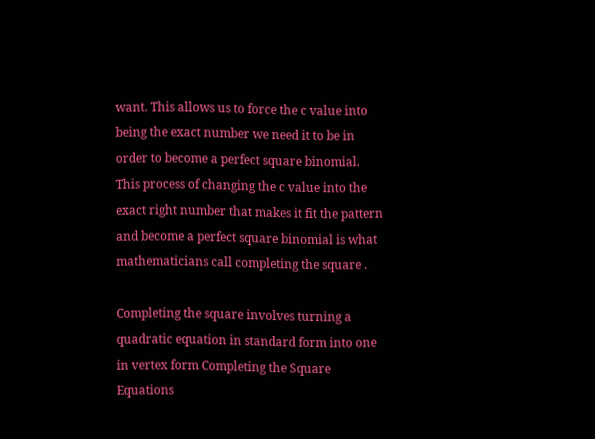want. This allows us to force the c value into being the exact number we need it to be in order to become a perfect square binomial. This process of changing the c value into the exact right number that makes it fit the pattern and become a perfect square binomial is what mathematicians call completing the square .

Completing the square involves turning a quadratic equation in standard form into one in vertex form Completing the Square Equations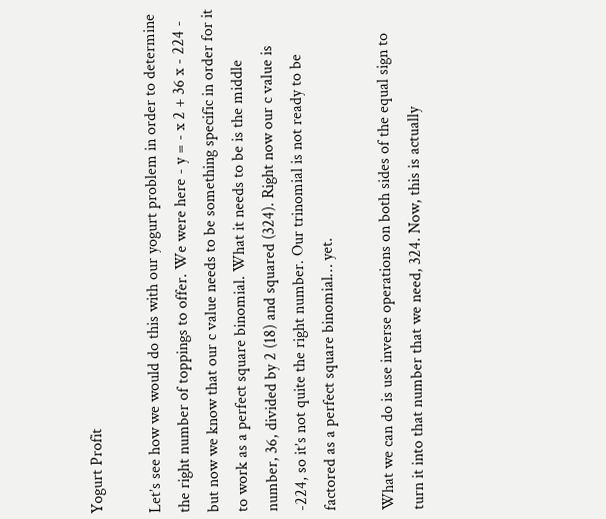Yogurt Profit

Let’s see how we would do this with our yogurt problem in order to determine the right number of toppings to offer. We were here - y = - x 2 + 36 x - 224 - but now we know that our c value needs to be something specific in order for it to work as a perfect square binomial. What it needs to be is the middle number, 36, divided by 2 (18) and squared (324). Right now our c value is -224, so it’s not quite the right number. Our trinomial is not ready to be factored as a perfect square binomial… yet.

What we can do is use inverse operations on both sides of the equal sign to turn it into that number that we need, 324. Now, this is actually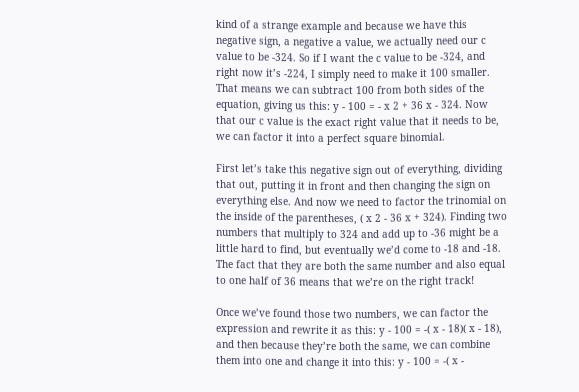kind of a strange example and because we have this negative sign, a negative a value, we actually need our c value to be -324. So if I want the c value to be -324, and right now it’s -224, I simply need to make it 100 smaller. That means we can subtract 100 from both sides of the equation, giving us this: y - 100 = - x 2 + 36 x - 324. Now that our c value is the exact right value that it needs to be, we can factor it into a perfect square binomial.

First let’s take this negative sign out of everything, dividing that out, putting it in front and then changing the sign on everything else. And now we need to factor the trinomial on the inside of the parentheses, ( x 2 - 36 x + 324). Finding two numbers that multiply to 324 and add up to -36 might be a little hard to find, but eventually we’d come to -18 and -18. The fact that they are both the same number and also equal to one half of 36 means that we’re on the right track!

Once we’ve found those two numbers, we can factor the expression and rewrite it as this: y - 100 = -( x - 18)( x - 18), and then because they’re both the same, we can combine them into one and change it into this: y - 100 = -( x -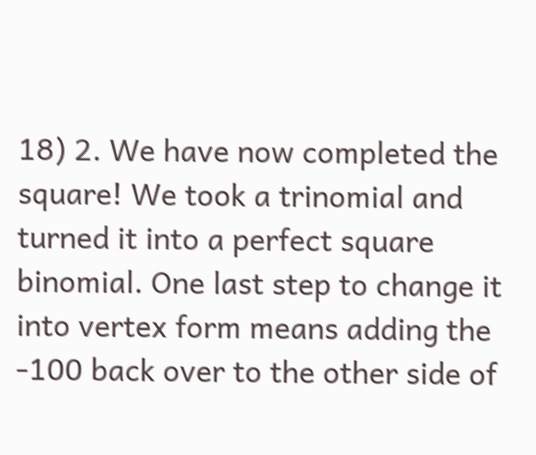18) 2. We have now completed the square! We took a trinomial and turned it into a perfect square binomial. One last step to change it into vertex form means adding the -100 back over to the other side of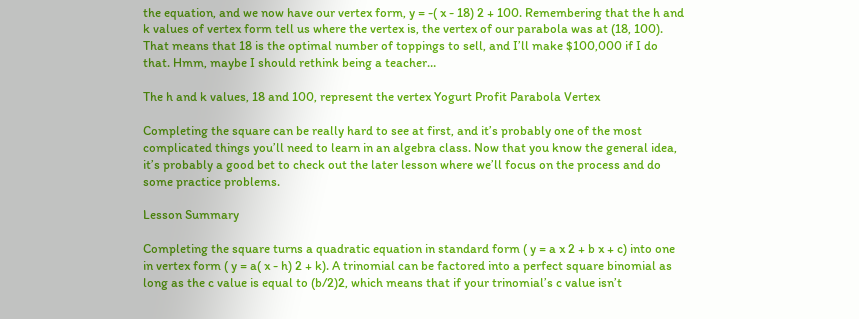the equation, and we now have our vertex form, y = -( x - 18) 2 + 100. Remembering that the h and k values of vertex form tell us where the vertex is, the vertex of our parabola was at (18, 100). That means that 18 is the optimal number of toppings to sell, and I’ll make $100,000 if I do that. Hmm, maybe I should rethink being a teacher…

The h and k values, 18 and 100, represent the vertex Yogurt Profit Parabola Vertex

Completing the square can be really hard to see at first, and it’s probably one of the most complicated things you’ll need to learn in an algebra class. Now that you know the general idea, it’s probably a good bet to check out the later lesson where we’ll focus on the process and do some practice problems.

Lesson Summary

Completing the square turns a quadratic equation in standard form ( y = a x 2 + b x + c) into one in vertex form ( y = a( x - h) 2 + k). A trinomial can be factored into a perfect square binomial as long as the c value is equal to (b/2)2, which means that if your trinomial’s c value isn’t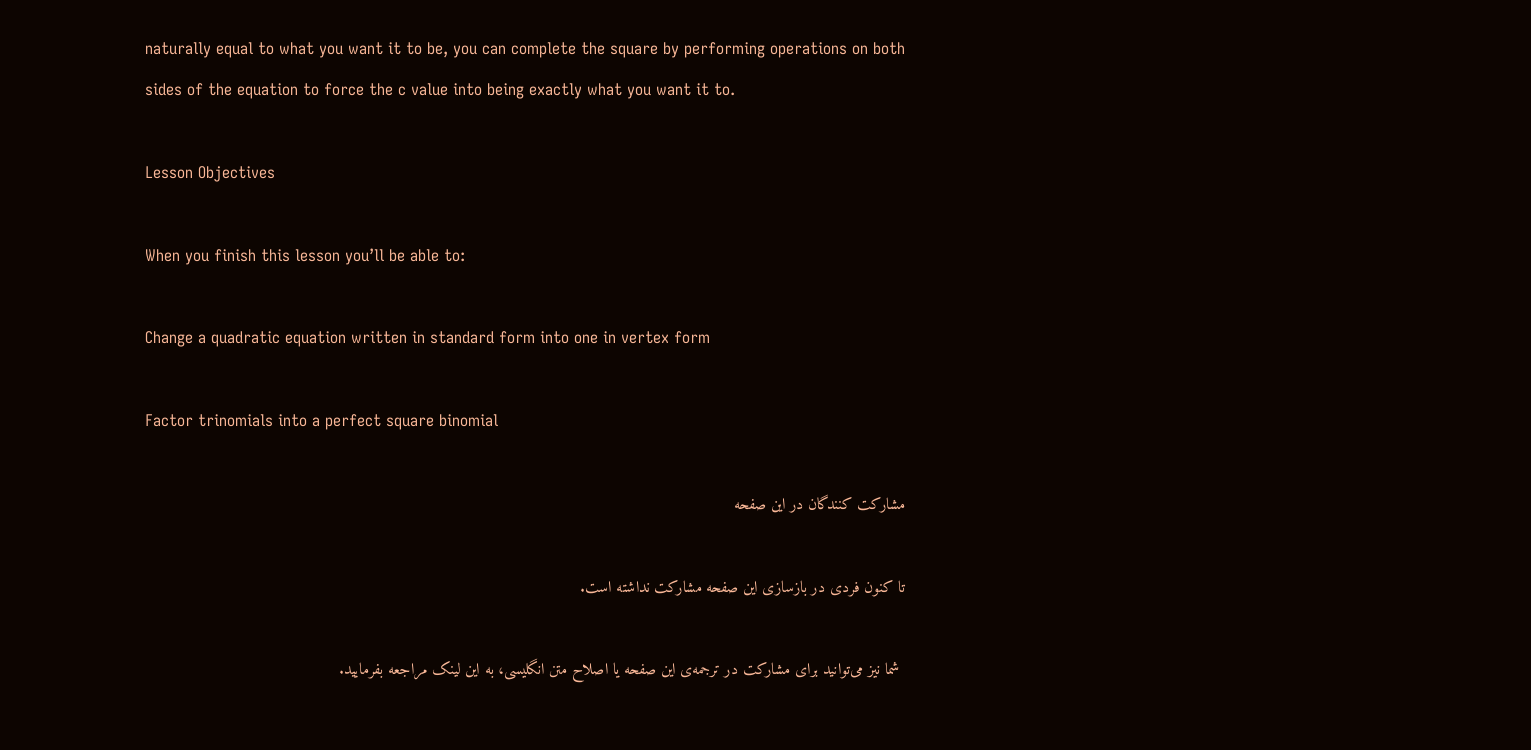naturally equal to what you want it to be, you can complete the square by performing operations on both sides of the equation to force the c value into being exactly what you want it to.

Lesson Objectives

When you finish this lesson you’ll be able to:

Change a quadratic equation written in standard form into one in vertex form

Factor trinomials into a perfect square binomial

مشارکت کنندگان در این صفحه

تا کنون فردی در بازسازی این صفحه مشارکت نداشته است.

 شما نیز می‌توانید برای مشارکت در ترجمه‌ی این صفحه یا اصلاح متن انگلیسی، به این لینک مراجعه بفرمایید.